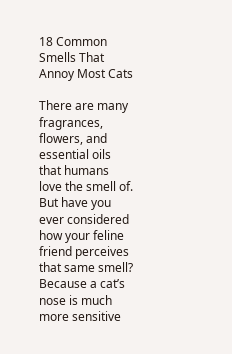18 Common Smells That Annoy Most Cats

There are many fragrances, flowers, and essential oils that humans love the smell of. But have you ever considered how your feline friend perceives that same smell? Because a cat’s nose is much more sensitive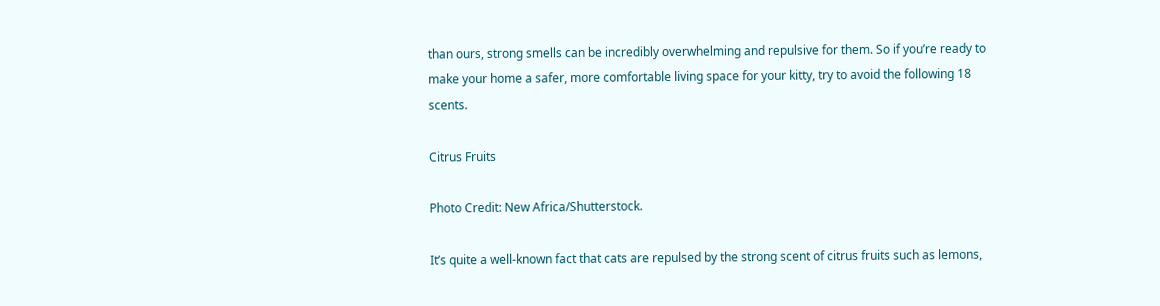than ours, strong smells can be incredibly overwhelming and repulsive for them. So if you’re ready to make your home a safer, more comfortable living space for your kitty, try to avoid the following 18 scents.

Citrus Fruits

Photo Credit: New Africa/Shutterstock.

It’s quite a well-known fact that cats are repulsed by the strong scent of citrus fruits such as lemons,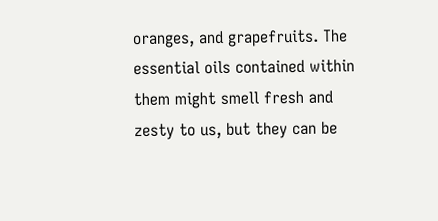oranges, and grapefruits. The essential oils contained within them might smell fresh and zesty to us, but they can be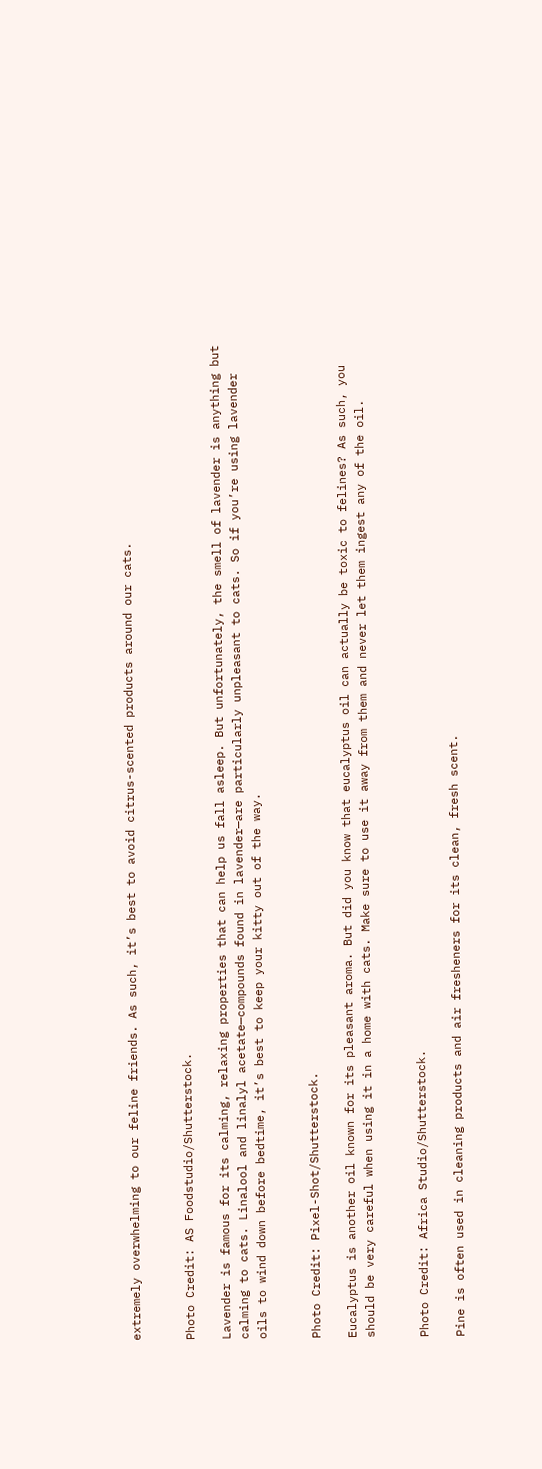extremely overwhelming to our feline friends. As such, it’s best to avoid citrus-scented products around our cats.


Photo Credit: AS Foodstudio/Shutterstock.

Lavender is famous for its calming, relaxing properties that can help us fall asleep. But unfortunately, the smell of lavender is anything but calming to cats. Linalool and linalyl acetate—compounds found in lavender—are particularly unpleasant to cats. So if you’re using lavender oils to wind down before bedtime, it’s best to keep your kitty out of the way.


Photo Credit: Pixel-Shot/Shutterstock.

Eucalyptus is another oil known for its pleasant aroma. But did you know that eucalyptus oil can actually be toxic to felines? As such, you should be very careful when using it in a home with cats. Make sure to use it away from them and never let them ingest any of the oil.


Photo Credit: Africa Studio/Shutterstock.

Pine is often used in cleaning products and air fresheners for its clean, fresh scent.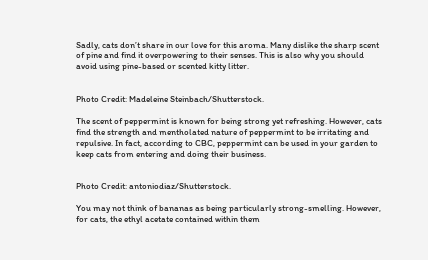Sadly, cats don’t share in our love for this aroma. Many dislike the sharp scent of pine and find it overpowering to their senses. This is also why you should avoid using pine-based or scented kitty litter.


Photo Credit: Madeleine Steinbach/Shutterstock.

The scent of peppermint is known for being strong yet refreshing. However, cats find the strength and mentholated nature of peppermint to be irritating and repulsive. In fact, according to CBC, peppermint can be used in your garden to keep cats from entering and doing their business.


Photo Credit: antoniodiaz/Shutterstock.

You may not think of bananas as being particularly strong-smelling. However, for cats, the ethyl acetate contained within them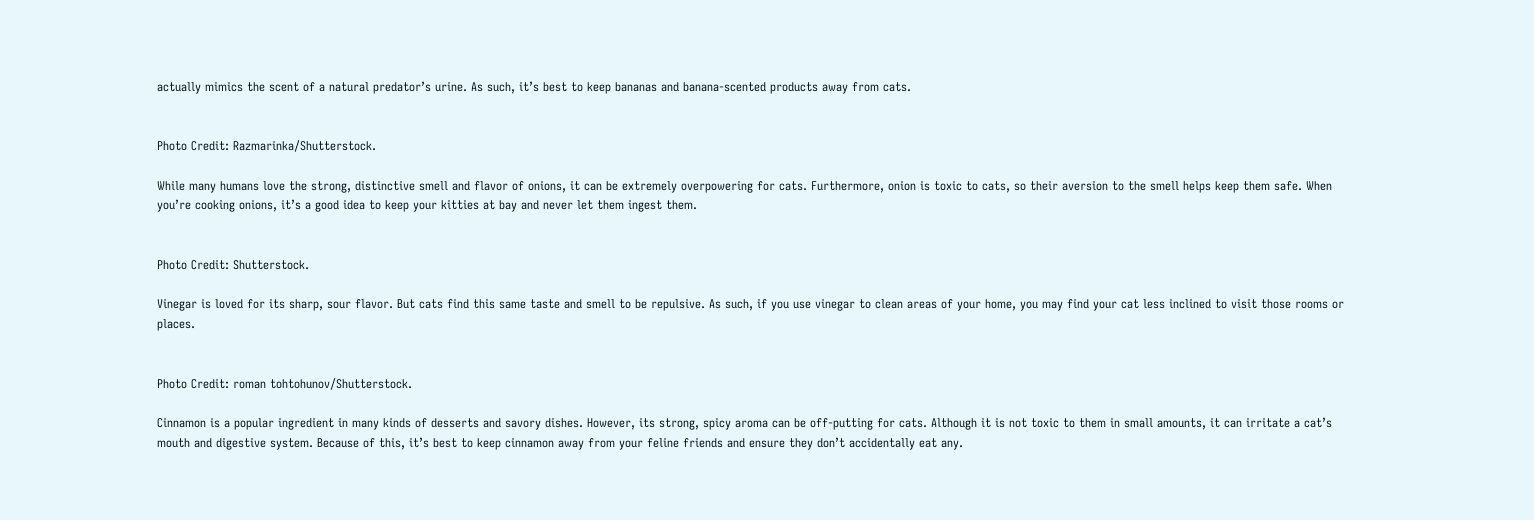actually mimics the scent of a natural predator’s urine. As such, it’s best to keep bananas and banana-scented products away from cats.


Photo Credit: Razmarinka/Shutterstock.

While many humans love the strong, distinctive smell and flavor of onions, it can be extremely overpowering for cats. Furthermore, onion is toxic to cats, so their aversion to the smell helps keep them safe. When you’re cooking onions, it’s a good idea to keep your kitties at bay and never let them ingest them.


Photo Credit: Shutterstock.

Vinegar is loved for its sharp, sour flavor. But cats find this same taste and smell to be repulsive. As such, if you use vinegar to clean areas of your home, you may find your cat less inclined to visit those rooms or places.


Photo Credit: roman tohtohunov/Shutterstock.

Cinnamon is a popular ingredient in many kinds of desserts and savory dishes. However, its strong, spicy aroma can be off-putting for cats. Although it is not toxic to them in small amounts, it can irritate a cat’s mouth and digestive system. Because of this, it’s best to keep cinnamon away from your feline friends and ensure they don’t accidentally eat any.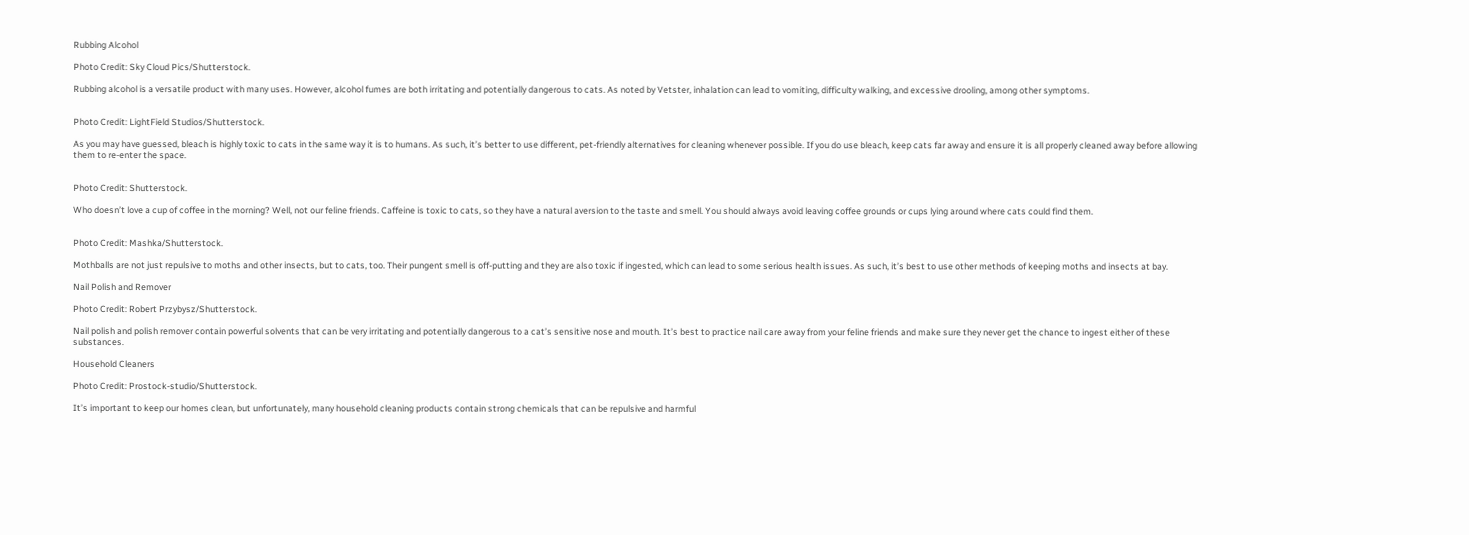Rubbing Alcohol

Photo Credit: Sky Cloud Pics/Shutterstock.

Rubbing alcohol is a versatile product with many uses. However, alcohol fumes are both irritating and potentially dangerous to cats. As noted by Vetster, inhalation can lead to vomiting, difficulty walking, and excessive drooling, among other symptoms.


Photo Credit: LightField Studios/Shutterstock.

As you may have guessed, bleach is highly toxic to cats in the same way it is to humans. As such, it’s better to use different, pet-friendly alternatives for cleaning whenever possible. If you do use bleach, keep cats far away and ensure it is all properly cleaned away before allowing them to re-enter the space.


Photo Credit: Shutterstock.

Who doesn’t love a cup of coffee in the morning? Well, not our feline friends. Caffeine is toxic to cats, so they have a natural aversion to the taste and smell. You should always avoid leaving coffee grounds or cups lying around where cats could find them.


Photo Credit: Mashka/Shutterstock.

Mothballs are not just repulsive to moths and other insects, but to cats, too. Their pungent smell is off-putting and they are also toxic if ingested, which can lead to some serious health issues. As such, it’s best to use other methods of keeping moths and insects at bay.

Nail Polish and Remover

Photo Credit: Robert Przybysz/Shutterstock.

Nail polish and polish remover contain powerful solvents that can be very irritating and potentially dangerous to a cat’s sensitive nose and mouth. It’s best to practice nail care away from your feline friends and make sure they never get the chance to ingest either of these substances.

Household Cleaners

Photo Credit: Prostock-studio/Shutterstock.

It’s important to keep our homes clean, but unfortunately, many household cleaning products contain strong chemicals that can be repulsive and harmful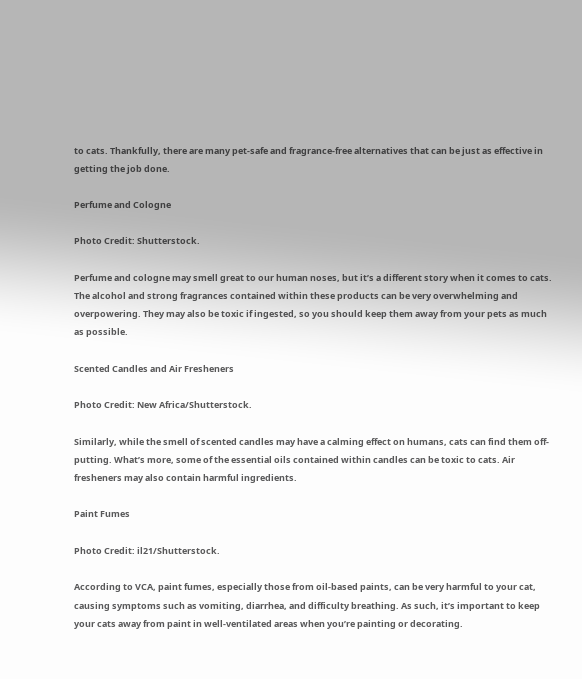to cats. Thankfully, there are many pet-safe and fragrance-free alternatives that can be just as effective in getting the job done.

Perfume and Cologne

Photo Credit: Shutterstock.

Perfume and cologne may smell great to our human noses, but it’s a different story when it comes to cats. The alcohol and strong fragrances contained within these products can be very overwhelming and overpowering. They may also be toxic if ingested, so you should keep them away from your pets as much as possible.

Scented Candles and Air Fresheners

Photo Credit: New Africa/Shutterstock.

Similarly, while the smell of scented candles may have a calming effect on humans, cats can find them off-putting. What’s more, some of the essential oils contained within candles can be toxic to cats. Air fresheners may also contain harmful ingredients.

Paint Fumes

Photo Credit: il21/Shutterstock.

According to VCA, paint fumes, especially those from oil-based paints, can be very harmful to your cat, causing symptoms such as vomiting, diarrhea, and difficulty breathing. As such, it’s important to keep your cats away from paint in well-ventilated areas when you’re painting or decorating.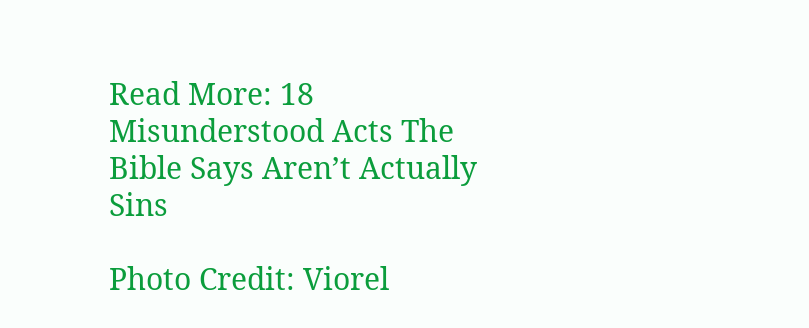Read More: 18 Misunderstood Acts The Bible Says Aren’t Actually Sins

Photo Credit: Viorel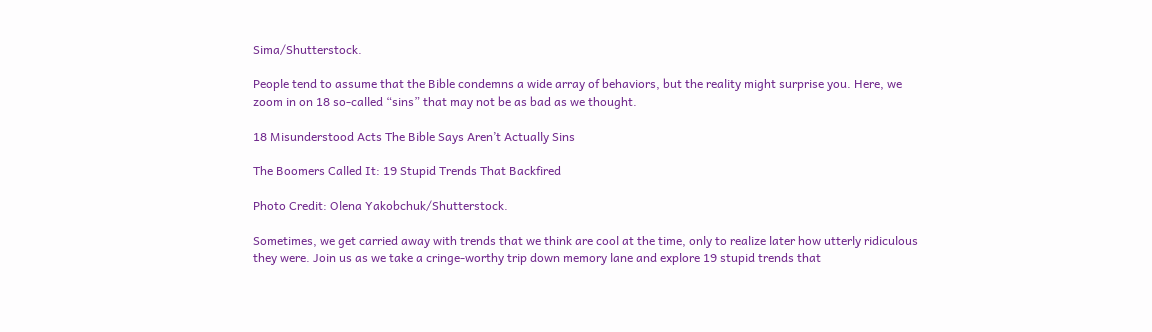Sima/Shutterstock.

People tend to assume that the Bible condemns a wide array of behaviors, but the reality might surprise you. Here, we zoom in on 18 so-called “sins” that may not be as bad as we thought.

18 Misunderstood Acts The Bible Says Aren’t Actually Sins

The Boomers Called It: 19 Stupid Trends That Backfired

Photo Credit: Olena Yakobchuk/Shutterstock.

Sometimes, we get carried away with trends that we think are cool at the time, only to realize later how utterly ridiculous they were. Join us as we take a cringe-worthy trip down memory lane and explore 19 stupid trends that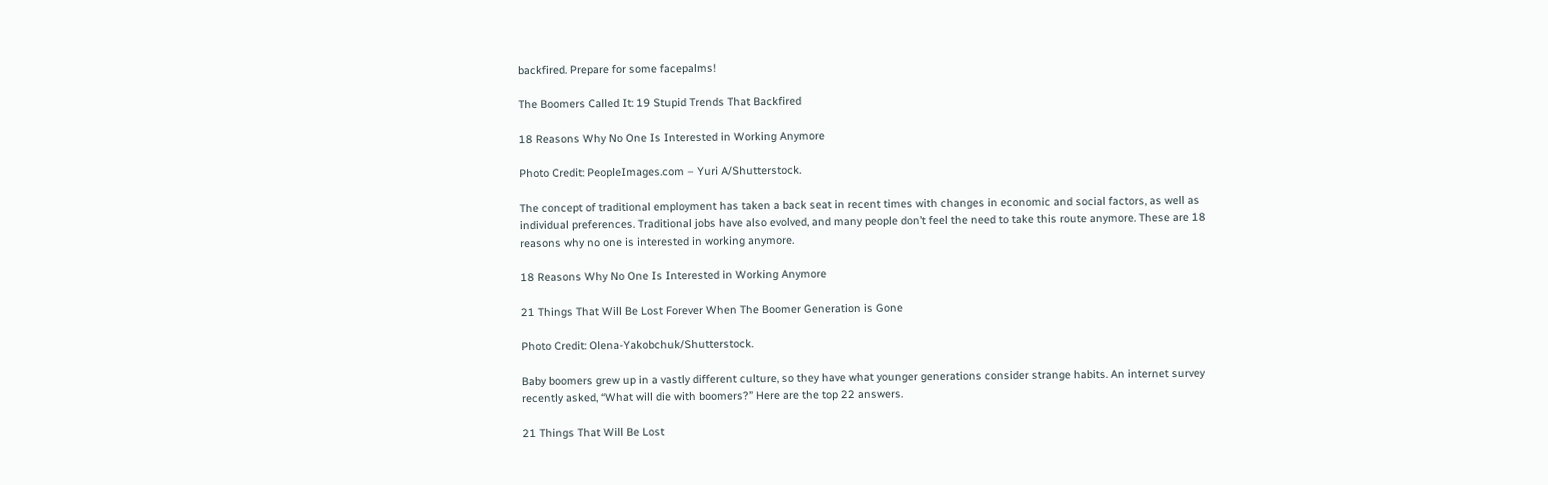backfired. Prepare for some facepalms!

The Boomers Called It: 19 Stupid Trends That Backfired

18 Reasons Why No One Is Interested in Working Anymore

Photo Credit: PeopleImages.com – Yuri A/Shutterstock.

The concept of traditional employment has taken a back seat in recent times with changes in economic and social factors, as well as individual preferences. Traditional jobs have also evolved, and many people don’t feel the need to take this route anymore. These are 18 reasons why no one is interested in working anymore.

18 Reasons Why No One Is Interested in Working Anymore

21 Things That Will Be Lost Forever When The Boomer Generation is Gone

Photo Credit: Olena-Yakobchuk/Shutterstock.

Baby boomers grew up in a vastly different culture, so they have what younger generations consider strange habits. An internet survey recently asked, “What will die with boomers?” Here are the top 22 answers.

21 Things That Will Be Lost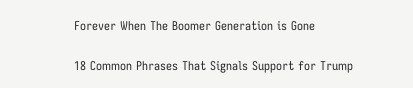Forever When The Boomer Generation is Gone

18 Common Phrases That Signals Support for Trump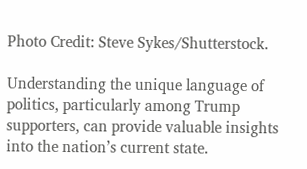Photo Credit: Steve Sykes/Shutterstock.

Understanding the unique language of politics, particularly among Trump supporters, can provide valuable insights into the nation’s current state.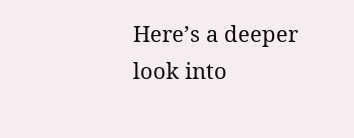Here’s a deeper look into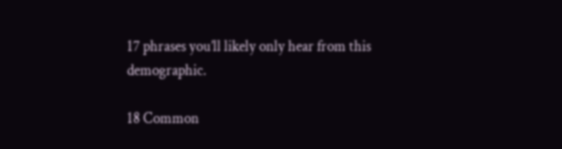17 phrases you’ll likely only hear from this demographic.

18 Common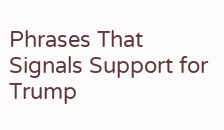Phrases That Signals Support for Trump